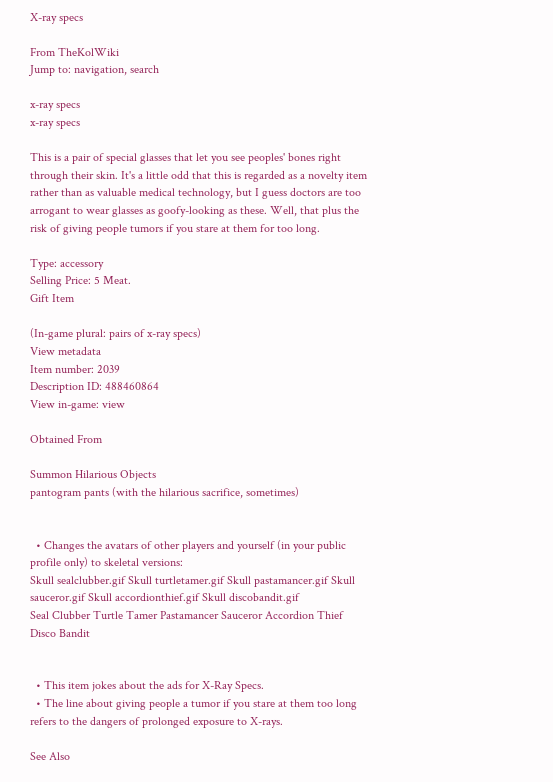X-ray specs

From TheKolWiki
Jump to: navigation, search

x-ray specs
x-ray specs

This is a pair of special glasses that let you see peoples' bones right through their skin. It's a little odd that this is regarded as a novelty item rather than as valuable medical technology, but I guess doctors are too arrogant to wear glasses as goofy-looking as these. Well, that plus the risk of giving people tumors if you stare at them for too long.

Type: accessory
Selling Price: 5 Meat.
Gift Item

(In-game plural: pairs of x-ray specs)
View metadata
Item number: 2039
Description ID: 488460864
View in-game: view

Obtained From

Summon Hilarious Objects
pantogram pants (with the hilarious sacrifice, sometimes)


  • Changes the avatars of other players and yourself (in your public profile only) to skeletal versions:
Skull sealclubber.gif Skull turtletamer.gif Skull pastamancer.gif Skull sauceror.gif Skull accordionthief.gif Skull discobandit.gif
Seal Clubber Turtle Tamer Pastamancer Sauceror Accordion Thief Disco Bandit


  • This item jokes about the ads for X-Ray Specs.
  • The line about giving people a tumor if you stare at them too long refers to the dangers of prolonged exposure to X-rays.

See Also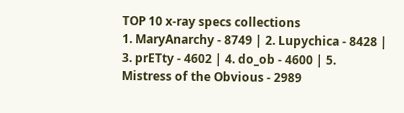TOP 10 x-ray specs collections
1. MaryAnarchy - 8749 | 2. Lupychica - 8428 | 3. prETty - 4602 | 4. do_ob - 4600 | 5. Mistress of the Obvious - 2989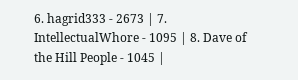6. hagrid333 - 2673 | 7. IntellectualWhore - 1095 | 8. Dave of the Hill People - 1045 |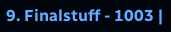9. Finalstuff - 1003 |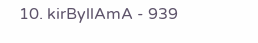10. kirByllAmA - 939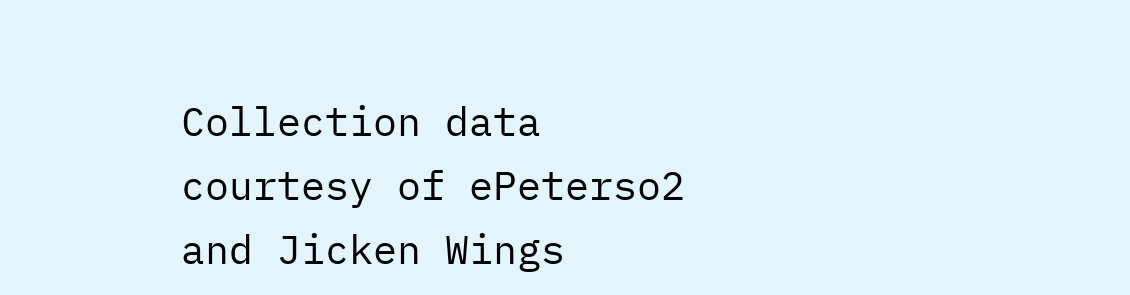Collection data courtesy of ePeterso2 and Jicken Wings